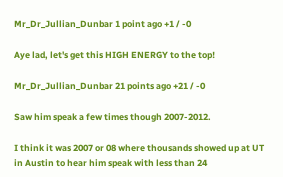Mr_Dr_Jullian_Dunbar 1 point ago +1 / -0

Aye lad, let's get this HIGH ENERGY to the top!

Mr_Dr_Jullian_Dunbar 21 points ago +21 / -0

Saw him speak a few times though 2007-2012.

I think it was 2007 or 08 where thousands showed up at UT in Austin to hear him speak with less than 24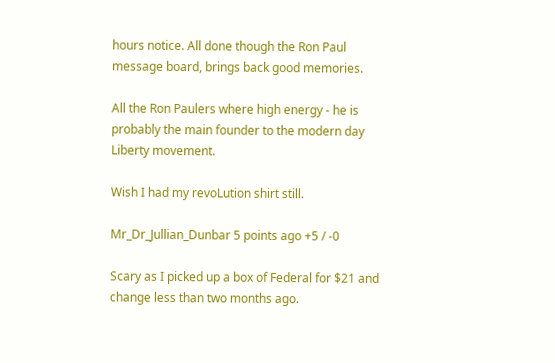hours notice. All done though the Ron Paul message board, brings back good memories.

All the Ron Paulers where high energy - he is probably the main founder to the modern day Liberty movement.

Wish I had my revoLution shirt still.

Mr_Dr_Jullian_Dunbar 5 points ago +5 / -0

Scary as I picked up a box of Federal for $21 and change less than two months ago.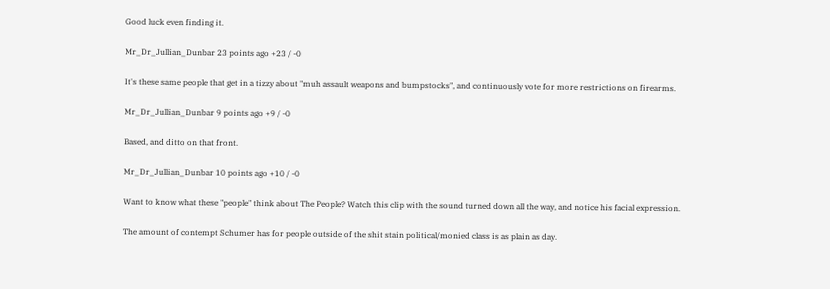Good luck even finding it.

Mr_Dr_Jullian_Dunbar 23 points ago +23 / -0

It's these same people that get in a tizzy about "muh assault weapons and bumpstocks", and continuously vote for more restrictions on firearms.

Mr_Dr_Jullian_Dunbar 9 points ago +9 / -0

Based, and ditto on that front.

Mr_Dr_Jullian_Dunbar 10 points ago +10 / -0

Want to know what these "people" think about The People? Watch this clip with the sound turned down all the way, and notice his facial expression.

The amount of contempt Schumer has for people outside of the shit stain political/monied class is as plain as day.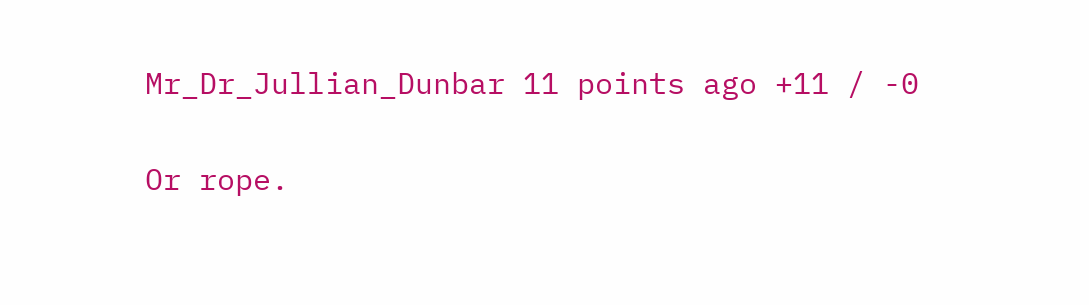Mr_Dr_Jullian_Dunbar 11 points ago +11 / -0

Or rope.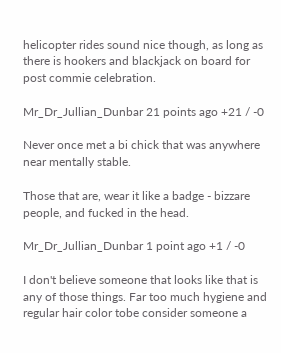helicopter rides sound nice though, as long as there is hookers and blackjack on board for post commie celebration.

Mr_Dr_Jullian_Dunbar 21 points ago +21 / -0

Never once met a bi chick that was anywhere near mentally stable.

Those that are, wear it like a badge - bizzare people, and fucked in the head.

Mr_Dr_Jullian_Dunbar 1 point ago +1 / -0

I don't believe someone that looks like that is any of those things. Far too much hygiene and regular hair color tobe consider someone a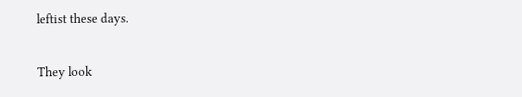leftist these days.

They look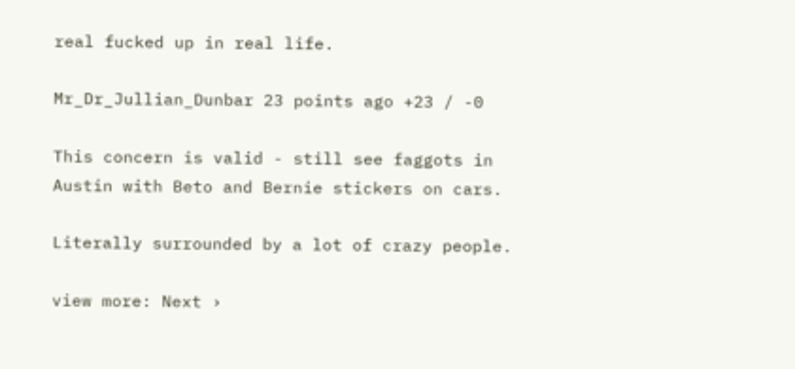real fucked up in real life.

Mr_Dr_Jullian_Dunbar 23 points ago +23 / -0

This concern is valid - still see faggots in Austin with Beto and Bernie stickers on cars.

Literally surrounded by a lot of crazy people.

view more: Next ›